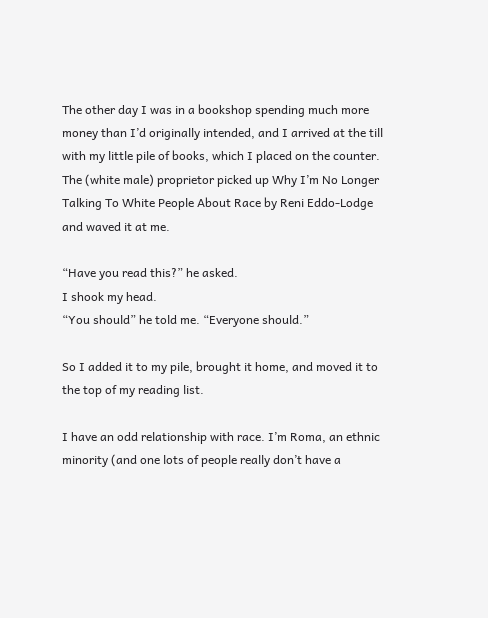The other day I was in a bookshop spending much more money than I’d originally intended, and I arrived at the till with my little pile of books, which I placed on the counter. The (white male) proprietor picked up Why I’m No Longer Talking To White People About Race by Reni Eddo-Lodge and waved it at me.

“Have you read this?” he asked.
I shook my head.
“You should” he told me. “Everyone should.”

So I added it to my pile, brought it home, and moved it to the top of my reading list.

I have an odd relationship with race. I’m Roma, an ethnic minority (and one lots of people really don’t have a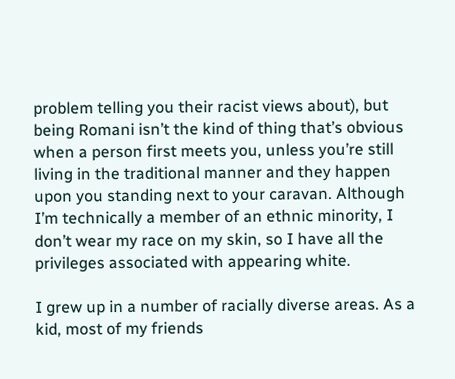problem telling you their racist views about), but being Romani isn’t the kind of thing that’s obvious when a person first meets you, unless you’re still living in the traditional manner and they happen upon you standing next to your caravan. Although I’m technically a member of an ethnic minority, I don’t wear my race on my skin, so I have all the privileges associated with appearing white.

I grew up in a number of racially diverse areas. As a kid, most of my friends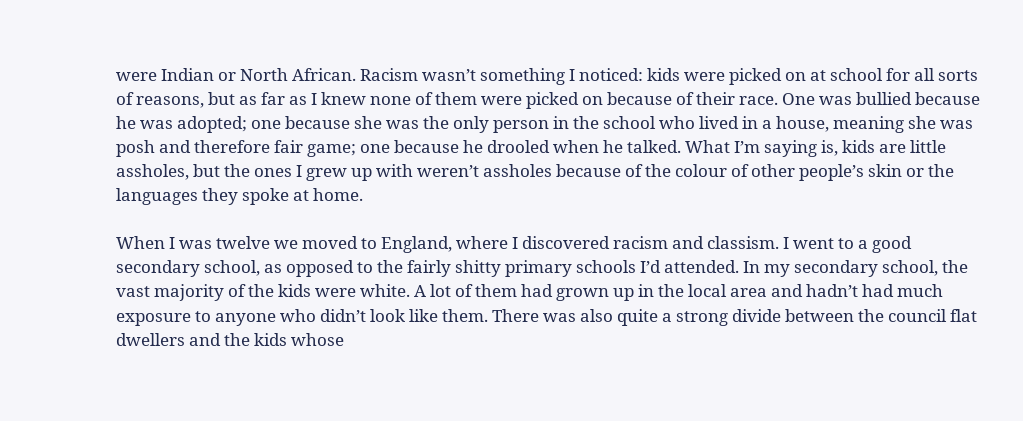were Indian or North African. Racism wasn’t something I noticed: kids were picked on at school for all sorts of reasons, but as far as I knew none of them were picked on because of their race. One was bullied because he was adopted; one because she was the only person in the school who lived in a house, meaning she was posh and therefore fair game; one because he drooled when he talked. What I’m saying is, kids are little assholes, but the ones I grew up with weren’t assholes because of the colour of other people’s skin or the languages they spoke at home.

When I was twelve we moved to England, where I discovered racism and classism. I went to a good secondary school, as opposed to the fairly shitty primary schools I’d attended. In my secondary school, the vast majority of the kids were white. A lot of them had grown up in the local area and hadn’t had much exposure to anyone who didn’t look like them. There was also quite a strong divide between the council flat dwellers and the kids whose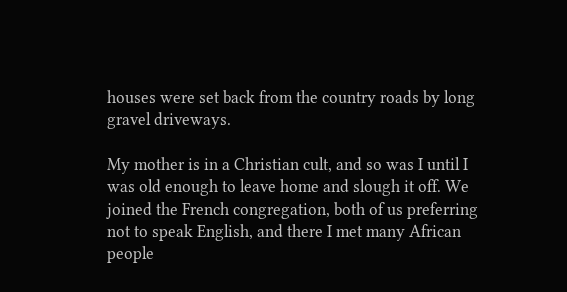houses were set back from the country roads by long gravel driveways.

My mother is in a Christian cult, and so was I until I was old enough to leave home and slough it off. We joined the French congregation, both of us preferring not to speak English, and there I met many African people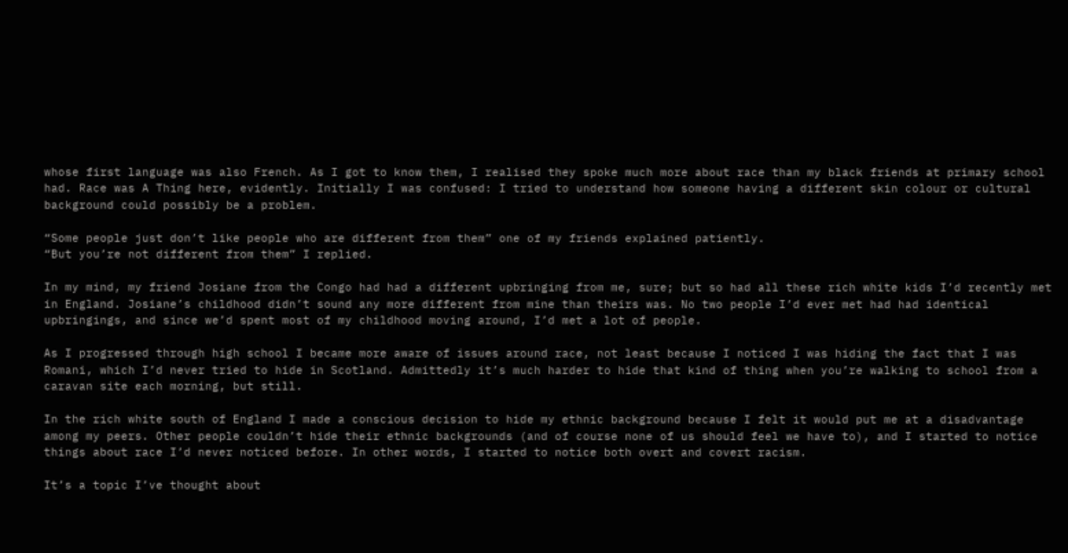whose first language was also French. As I got to know them, I realised they spoke much more about race than my black friends at primary school had. Race was A Thing here, evidently. Initially I was confused: I tried to understand how someone having a different skin colour or cultural background could possibly be a problem.

“Some people just don’t like people who are different from them” one of my friends explained patiently.
“But you’re not different from them” I replied.

In my mind, my friend Josiane from the Congo had had a different upbringing from me, sure; but so had all these rich white kids I’d recently met in England. Josiane’s childhood didn’t sound any more different from mine than theirs was. No two people I’d ever met had had identical upbringings, and since we’d spent most of my childhood moving around, I’d met a lot of people.

As I progressed through high school I became more aware of issues around race, not least because I noticed I was hiding the fact that I was Romani, which I’d never tried to hide in Scotland. Admittedly it’s much harder to hide that kind of thing when you’re walking to school from a caravan site each morning, but still.

In the rich white south of England I made a conscious decision to hide my ethnic background because I felt it would put me at a disadvantage among my peers. Other people couldn’t hide their ethnic backgrounds (and of course none of us should feel we have to), and I started to notice things about race I’d never noticed before. In other words, I started to notice both overt and covert racism.

It’s a topic I’ve thought about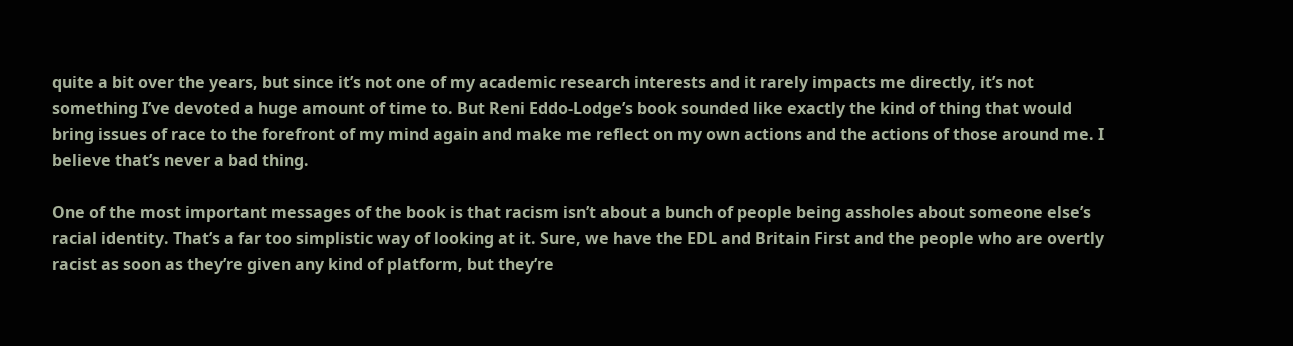quite a bit over the years, but since it’s not one of my academic research interests and it rarely impacts me directly, it’s not something I’ve devoted a huge amount of time to. But Reni Eddo-Lodge’s book sounded like exactly the kind of thing that would bring issues of race to the forefront of my mind again and make me reflect on my own actions and the actions of those around me. I believe that’s never a bad thing.

One of the most important messages of the book is that racism isn’t about a bunch of people being assholes about someone else’s racial identity. That’s a far too simplistic way of looking at it. Sure, we have the EDL and Britain First and the people who are overtly racist as soon as they’re given any kind of platform, but they’re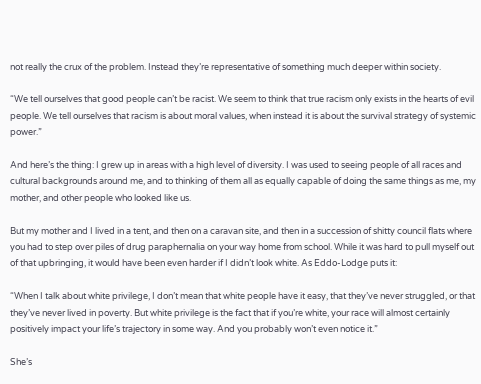not really the crux of the problem. Instead they’re representative of something much deeper within society.

“We tell ourselves that good people can’t be racist. We seem to think that true racism only exists in the hearts of evil people. We tell ourselves that racism is about moral values, when instead it is about the survival strategy of systemic power.”

And here’s the thing: I grew up in areas with a high level of diversity. I was used to seeing people of all races and cultural backgrounds around me, and to thinking of them all as equally capable of doing the same things as me, my mother, and other people who looked like us.

But my mother and I lived in a tent, and then on a caravan site, and then in a succession of shitty council flats where you had to step over piles of drug paraphernalia on your way home from school. While it was hard to pull myself out of that upbringing, it would have been even harder if I didn’t look white. As Eddo-Lodge puts it:

“When I talk about white privilege, I don’t mean that white people have it easy, that they’ve never struggled, or that they’ve never lived in poverty. But white privilege is the fact that if you’re white, your race will almost certainly positively impact your life’s trajectory in some way. And you probably won’t even notice it.”

She’s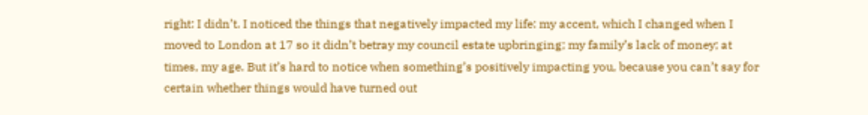right: I didn’t. I noticed the things that negatively impacted my life: my accent, which I changed when I moved to London at 17 so it didn’t betray my council estate upbringing; my family’s lack of money; at times, my age. But it’s hard to notice when something’s positively impacting you, because you can’t say for certain whether things would have turned out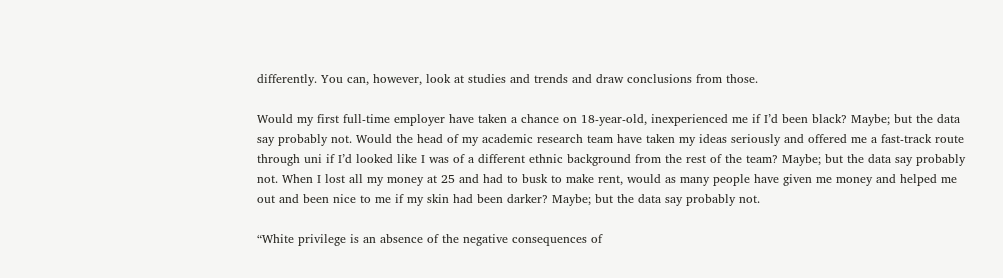differently. You can, however, look at studies and trends and draw conclusions from those.

Would my first full-time employer have taken a chance on 18-year-old, inexperienced me if I’d been black? Maybe; but the data say probably not. Would the head of my academic research team have taken my ideas seriously and offered me a fast-track route through uni if I’d looked like I was of a different ethnic background from the rest of the team? Maybe; but the data say probably not. When I lost all my money at 25 and had to busk to make rent, would as many people have given me money and helped me out and been nice to me if my skin had been darker? Maybe; but the data say probably not.

“White privilege is an absence of the negative consequences of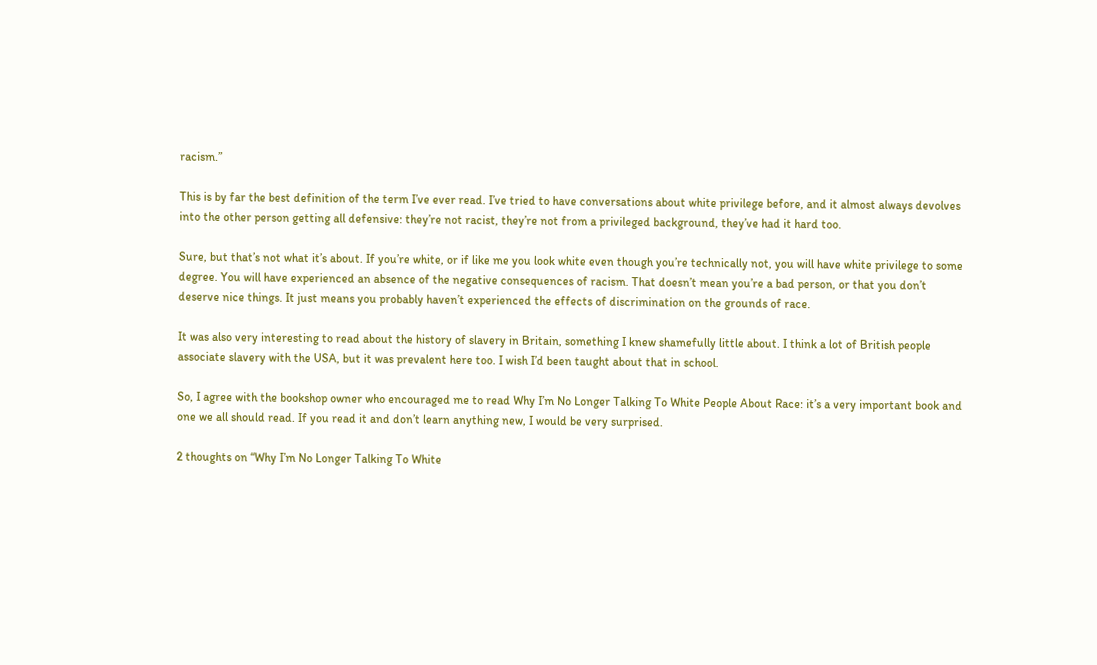racism.”

This is by far the best definition of the term I’ve ever read. I’ve tried to have conversations about white privilege before, and it almost always devolves into the other person getting all defensive: they’re not racist, they’re not from a privileged background, they’ve had it hard too.

Sure, but that’s not what it’s about. If you’re white, or if like me you look white even though you’re technically not, you will have white privilege to some degree. You will have experienced an absence of the negative consequences of racism. That doesn’t mean you’re a bad person, or that you don’t deserve nice things. It just means you probably haven’t experienced the effects of discrimination on the grounds of race.

It was also very interesting to read about the history of slavery in Britain, something I knew shamefully little about. I think a lot of British people associate slavery with the USA, but it was prevalent here too. I wish I’d been taught about that in school.

So, I agree with the bookshop owner who encouraged me to read Why I’m No Longer Talking To White People About Race: it’s a very important book and one we all should read. If you read it and don’t learn anything new, I would be very surprised.

2 thoughts on “Why I’m No Longer Talking To White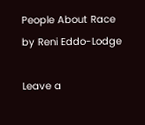People About Race by Reni Eddo-Lodge

Leave a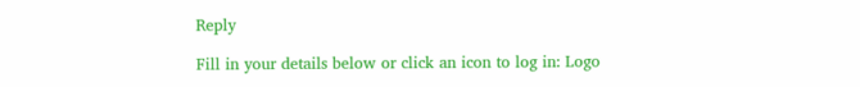Reply

Fill in your details below or click an icon to log in: Logo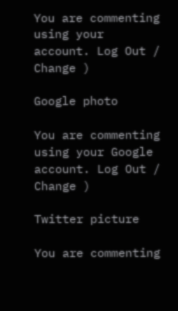You are commenting using your account. Log Out /  Change )

Google photo

You are commenting using your Google account. Log Out /  Change )

Twitter picture

You are commenting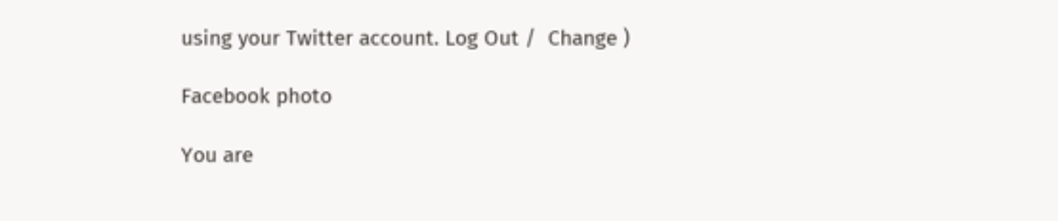using your Twitter account. Log Out /  Change )

Facebook photo

You are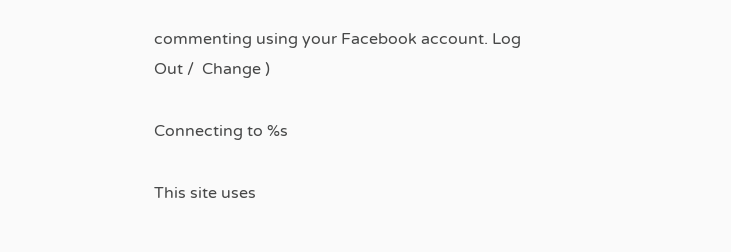commenting using your Facebook account. Log Out /  Change )

Connecting to %s

This site uses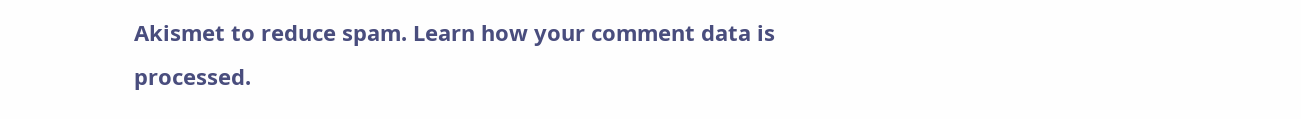Akismet to reduce spam. Learn how your comment data is processed.